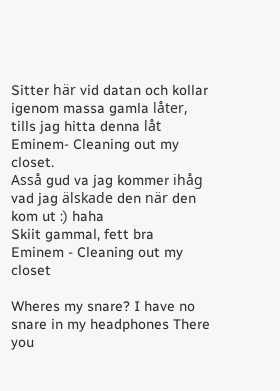Sitter här vid datan och kollar igenom massa gamla låter, tills jag hitta denna låt
Eminem- Cleaning out my closet.
Asså gud va jag kommer ihåg vad jag älskade den när den kom ut :) haha
Skiit gammal, fett bra
Eminem - Cleaning out my closet

Wheres my snare? I have no snare in my headphones There you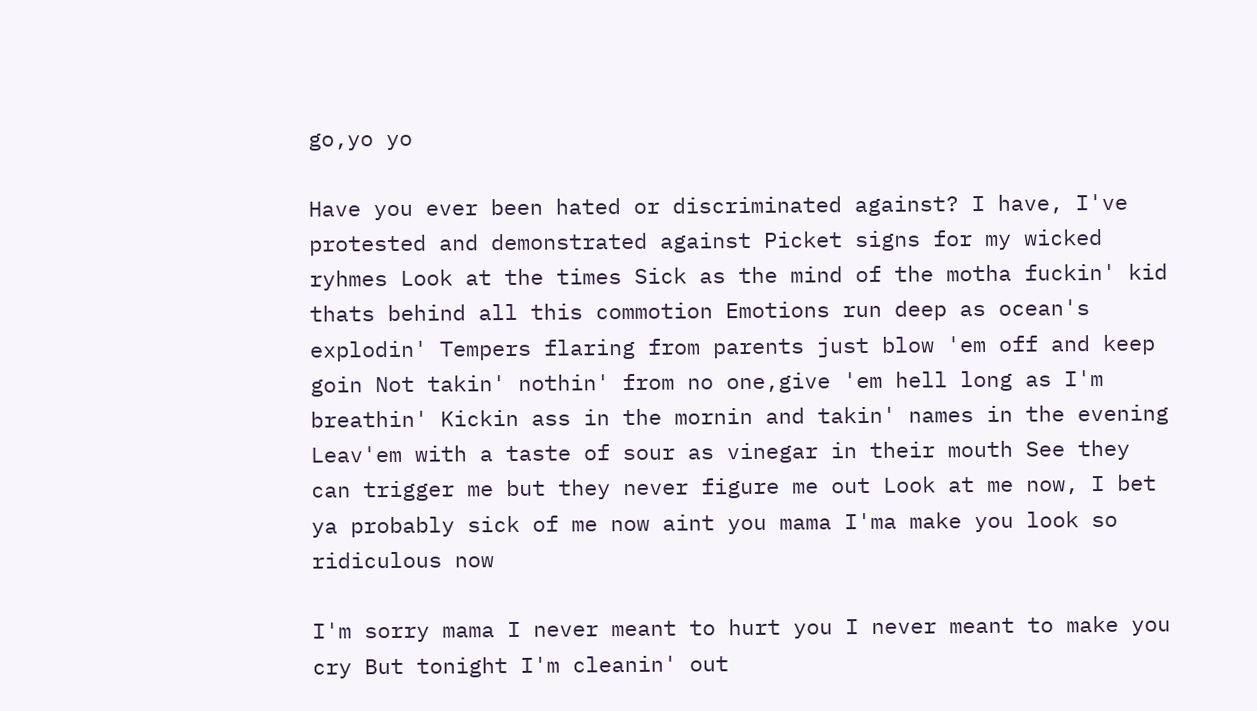go,yo yo

Have you ever been hated or discriminated against? I have, I've protested and demonstrated against Picket signs for my wicked ryhmes Look at the times Sick as the mind of the motha fuckin' kid thats behind all this commotion Emotions run deep as ocean's explodin' Tempers flaring from parents just blow 'em off and keep goin Not takin' nothin' from no one,give 'em hell long as I'm breathin' Kickin ass in the mornin and takin' names in the evening Leav'em with a taste of sour as vinegar in their mouth See they can trigger me but they never figure me out Look at me now, I bet ya probably sick of me now aint you mama I'ma make you look so ridiculous now

I'm sorry mama I never meant to hurt you I never meant to make you cry But tonight I'm cleanin' out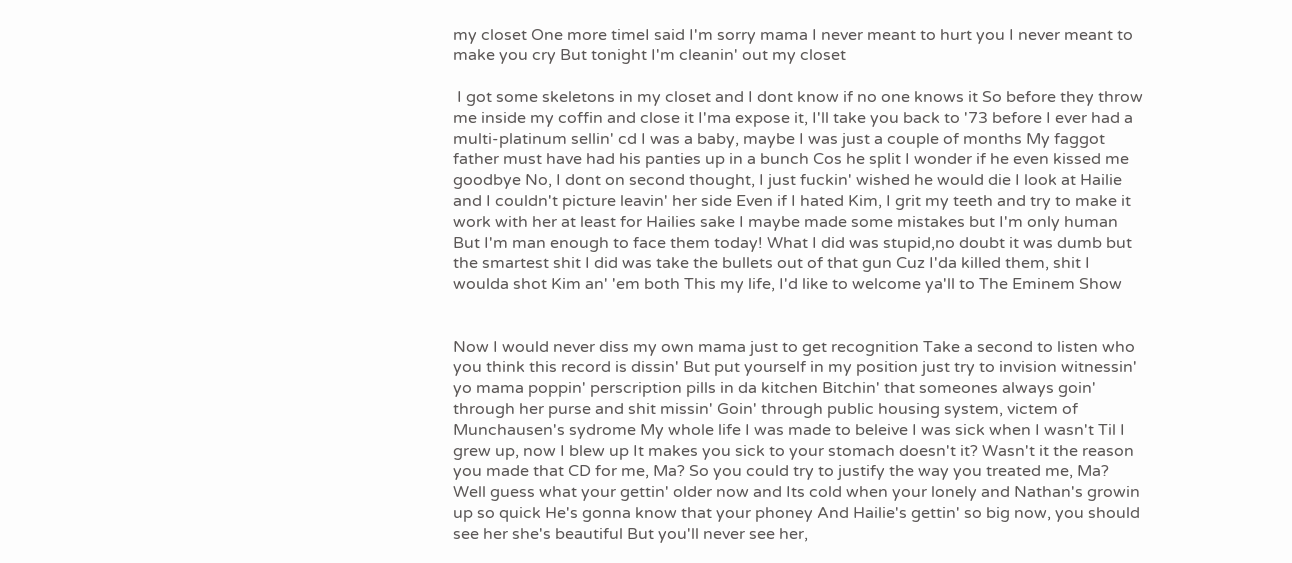my closet One more timeI said I'm sorry mama I never meant to hurt you I never meant to make you cry But tonight I'm cleanin' out my closet

 I got some skeletons in my closet and I dont know if no one knows it So before they throw me inside my coffin and close it I'ma expose it, I'll take you back to '73 before I ever had a multi-platinum sellin' cd I was a baby, maybe I was just a couple of months My faggot father must have had his panties up in a bunch Cos he split I wonder if he even kissed me goodbye No, I dont on second thought, I just fuckin' wished he would die I look at Hailie and I couldn't picture leavin' her side Even if I hated Kim, I grit my teeth and try to make it work with her at least for Hailies sake I maybe made some mistakes but I'm only human But I'm man enough to face them today! What I did was stupid,no doubt it was dumb but the smartest shit I did was take the bullets out of that gun Cuz I'da killed them, shit I woulda shot Kim an' 'em both This my life, I'd like to welcome ya'll to The Eminem Show


Now I would never diss my own mama just to get recognition Take a second to listen who you think this record is dissin' But put yourself in my position just try to invision witnessin' yo mama poppin' perscription pills in da kitchen Bitchin' that someones always goin' through her purse and shit missin' Goin' through public housing system, victem of Munchausen's sydrome My whole life I was made to beleive I was sick when I wasn't Til I grew up, now I blew up It makes you sick to your stomach doesn't it? Wasn't it the reason you made that CD for me, Ma? So you could try to justify the way you treated me, Ma? Well guess what your gettin' older now and Its cold when your lonely and Nathan's growin up so quick He's gonna know that your phoney And Hailie's gettin' so big now, you should see her she's beautiful But you'll never see her,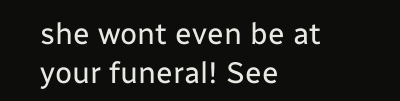she wont even be at your funeral! See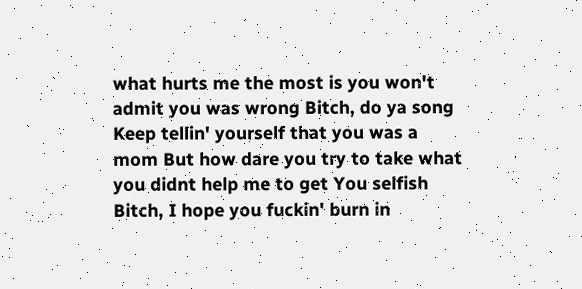what hurts me the most is you won't admit you was wrong Bitch, do ya song Keep tellin' yourself that you was a mom But how dare you try to take what you didnt help me to get You selfish Bitch, I hope you fuckin' burn in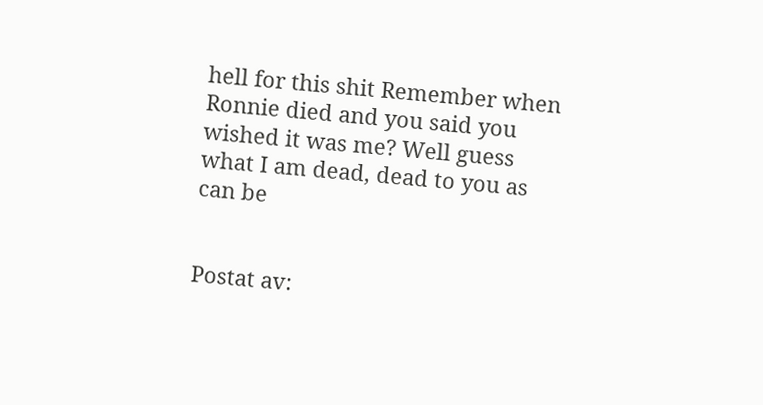hell for this shit Remember when Ronnie died and you said you wished it was me? Well guess what I am dead, dead to you as can be


Postat av: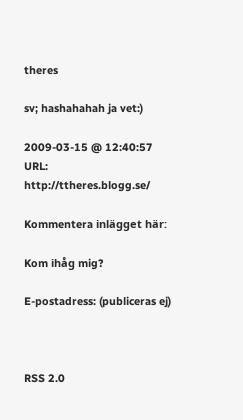theres

sv; hashahahah ja vet:)

2009-03-15 @ 12:40:57
URL: http://ttheres.blogg.se/

Kommentera inlägget här:

Kom ihåg mig?

E-postadress: (publiceras ej)



RSS 2.0